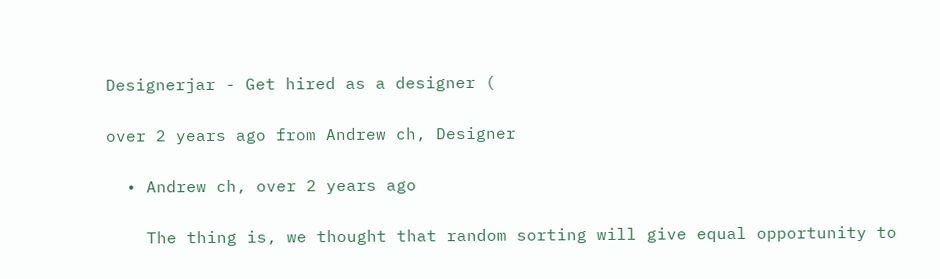Designerjar - Get hired as a designer (

over 2 years ago from Andrew ch, Designer

  • Andrew ch, over 2 years ago

    The thing is, we thought that random sorting will give equal opportunity to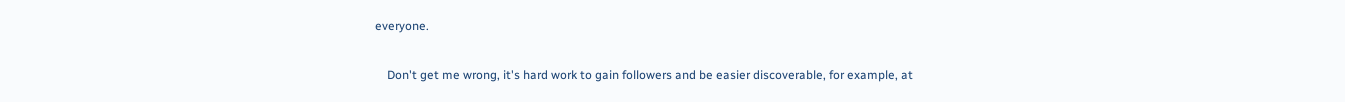everyone.

    Don't get me wrong, it's hard work to gain followers and be easier discoverable, for example, at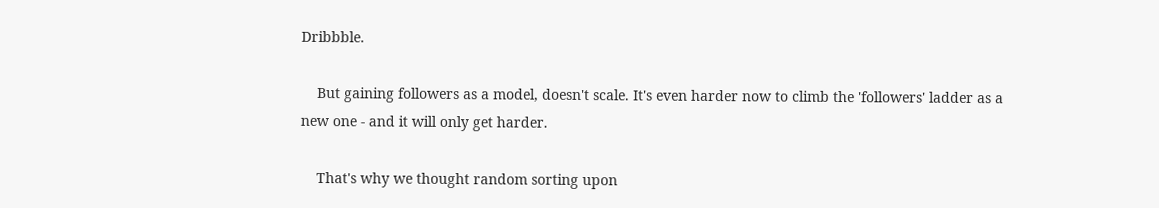Dribbble.

    But gaining followers as a model, doesn't scale. It's even harder now to climb the 'followers' ladder as a new one - and it will only get harder.

    That's why we thought random sorting upon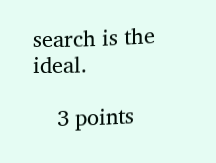search is the ideal.

    3 points